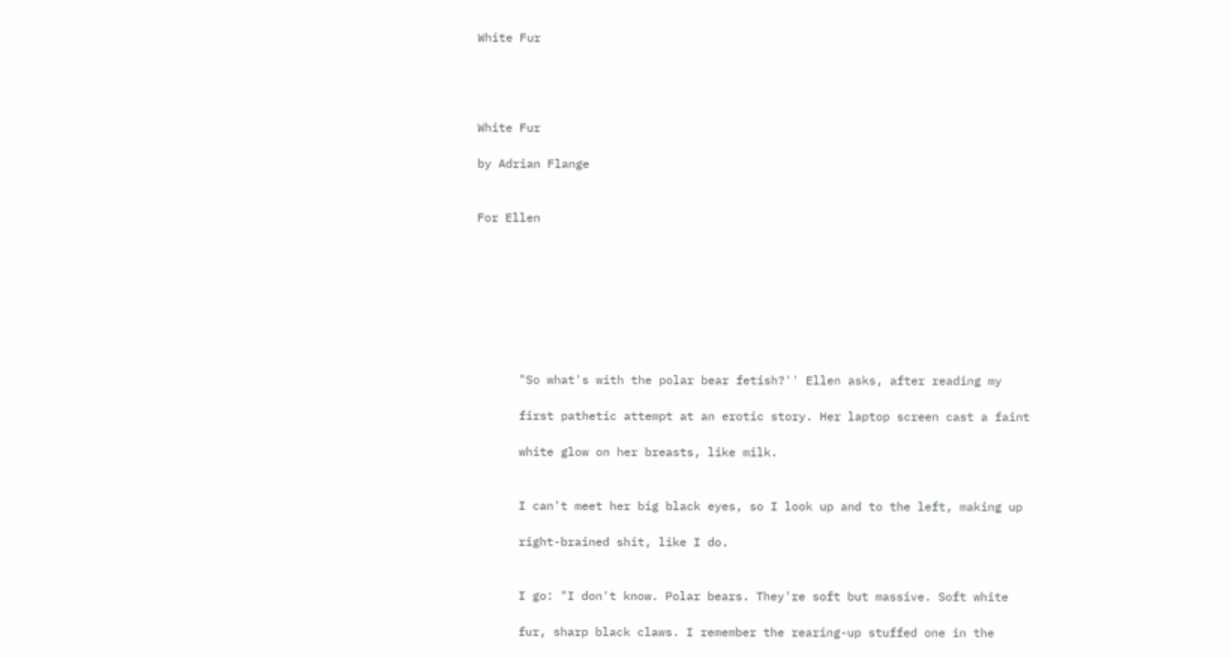White Fur




White Fur

by Adrian Flange


For Ellen








      "So what's with the polar bear fetish?'' Ellen asks, after reading my

      first pathetic attempt at an erotic story. Her laptop screen cast a faint

      white glow on her breasts, like milk.


      I can't meet her big black eyes, so I look up and to the left, making up

      right-brained shit, like I do.


      I go: "I don't know. Polar bears. They're soft but massive. Soft white

      fur, sharp black claws. I remember the rearing-up stuffed one in the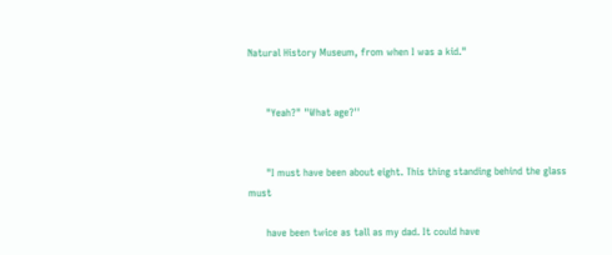Natural History Museum, from when I was a kid."


      "Yeah?" "What age?''


      "I must have been about eight. This thing standing behind the glass must

      have been twice as tall as my dad. It could have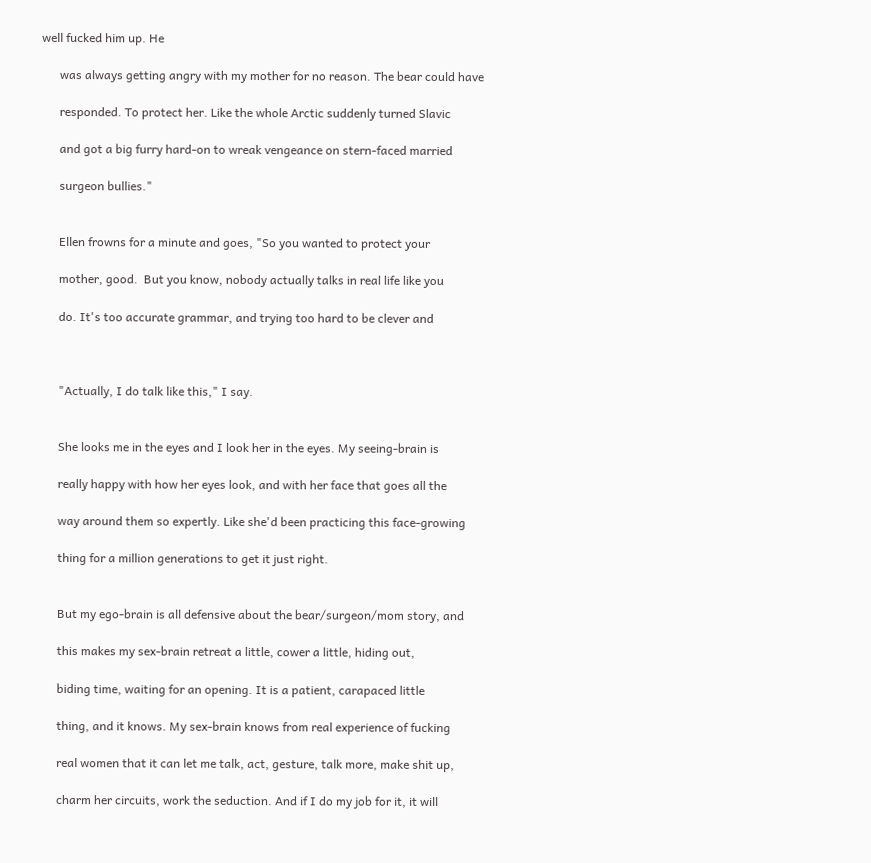well fucked him up. He

      was always getting angry with my mother for no reason. The bear could have

      responded. To protect her. Like the whole Arctic suddenly turned Slavic

      and got a big furry hard-on to wreak vengeance on stern-faced married

      surgeon bullies."


      Ellen frowns for a minute and goes, "So you wanted to protect your

      mother, good.  But you know, nobody actually talks in real life like you

      do. It's too accurate grammar, and trying too hard to be clever and



      "Actually, I do talk like this," I say.


      She looks me in the eyes and I look her in the eyes. My seeing-brain is

      really happy with how her eyes look, and with her face that goes all the

      way around them so expertly. Like she'd been practicing this face-growing

      thing for a million generations to get it just right.


      But my ego-brain is all defensive about the bear/surgeon/mom story, and

      this makes my sex-brain retreat a little, cower a little, hiding out,

      biding time, waiting for an opening. It is a patient, carapaced little

      thing, and it knows. My sex-brain knows from real experience of fucking

      real women that it can let me talk, act, gesture, talk more, make shit up,

      charm her circuits, work the seduction. And if I do my job for it, it will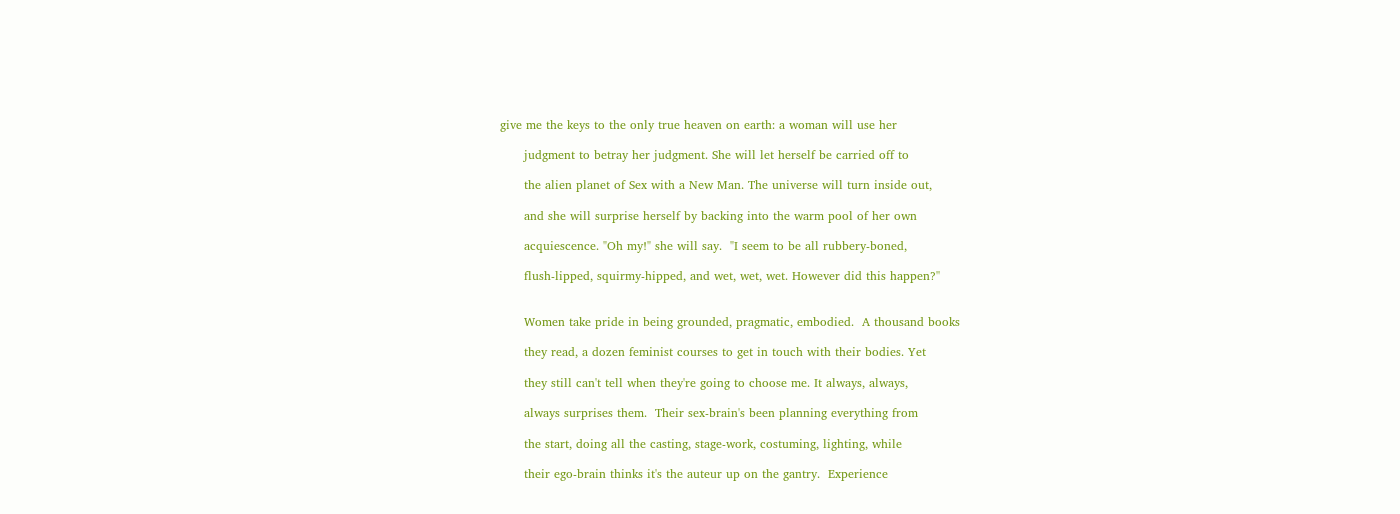give me the keys to the only true heaven on earth: a woman will use her

      judgment to betray her judgment. She will let herself be carried off to

      the alien planet of Sex with a New Man. The universe will turn inside out,

      and she will surprise herself by backing into the warm pool of her own

      acquiescence. "Oh my!" she will say.  "I seem to be all rubbery-boned,

      flush-lipped, squirmy-hipped, and wet, wet, wet. However did this happen?''


      Women take pride in being grounded, pragmatic, embodied.  A thousand books

      they read, a dozen feminist courses to get in touch with their bodies. Yet

      they still can't tell when they're going to choose me. It always, always,

      always surprises them.  Their sex-brain's been planning everything from

      the start, doing all the casting, stage-work, costuming, lighting, while

      their ego-brain thinks it's the auteur up on the gantry.  Experience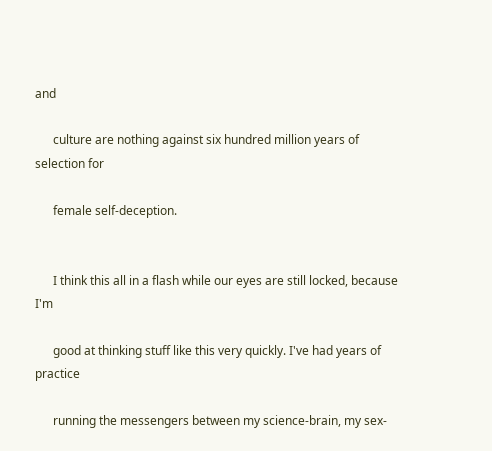and

      culture are nothing against six hundred million years of selection for

      female self-deception.


      I think this all in a flash while our eyes are still locked, because I'm

      good at thinking stuff like this very quickly. I've had years of practice

      running the messengers between my science-brain, my sex-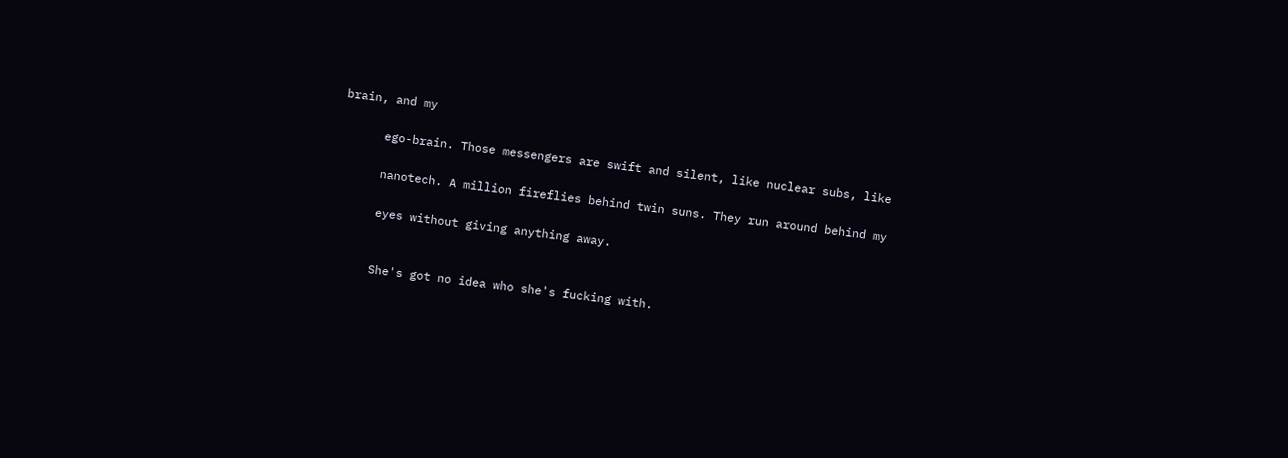brain, and my

      ego-brain. Those messengers are swift and silent, like nuclear subs, like

      nanotech. A million fireflies behind twin suns. They run around behind my

      eyes without giving anything away.


      She's got no idea who she's fucking with.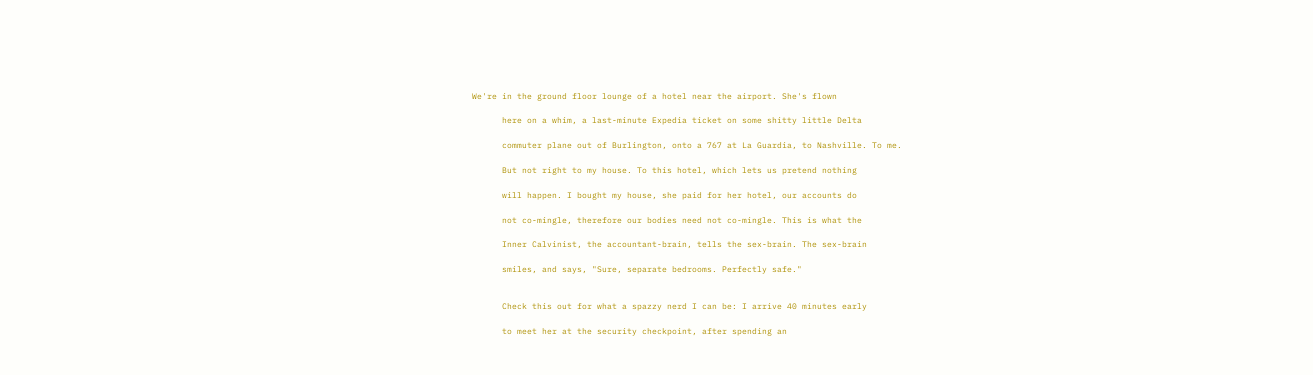We're in the ground floor lounge of a hotel near the airport. She's flown

      here on a whim, a last-minute Expedia ticket on some shitty little Delta

      commuter plane out of Burlington, onto a 767 at La Guardia, to Nashville. To me.

      But not right to my house. To this hotel, which lets us pretend nothing

      will happen. I bought my house, she paid for her hotel, our accounts do

      not co-mingle, therefore our bodies need not co-mingle. This is what the

      Inner Calvinist, the accountant-brain, tells the sex-brain. The sex-brain

      smiles, and says, "Sure, separate bedrooms. Perfectly safe."


      Check this out for what a spazzy nerd I can be: I arrive 40 minutes early

      to meet her at the security checkpoint, after spending an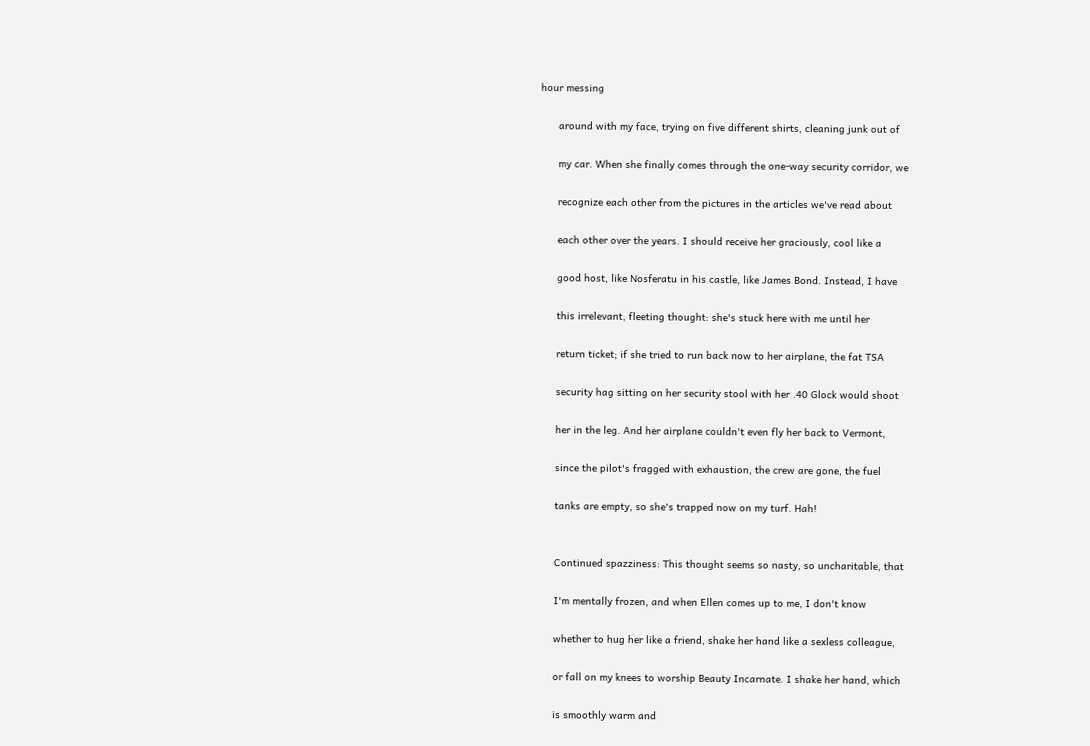hour messing

      around with my face, trying on five different shirts, cleaning junk out of

      my car. When she finally comes through the one-way security corridor, we

      recognize each other from the pictures in the articles we've read about

      each other over the years. I should receive her graciously, cool like a

      good host, like Nosferatu in his castle, like James Bond. Instead, I have

      this irrelevant, fleeting thought: she's stuck here with me until her

      return ticket; if she tried to run back now to her airplane, the fat TSA

      security hag sitting on her security stool with her .40 Glock would shoot

      her in the leg. And her airplane couldn't even fly her back to Vermont,

      since the pilot's fragged with exhaustion, the crew are gone, the fuel

      tanks are empty, so she's trapped now on my turf. Hah!


      Continued spazziness: This thought seems so nasty, so uncharitable, that

      I'm mentally frozen, and when Ellen comes up to me, I don't know

      whether to hug her like a friend, shake her hand like a sexless colleague,

      or fall on my knees to worship Beauty Incarnate. I shake her hand, which

      is smoothly warm and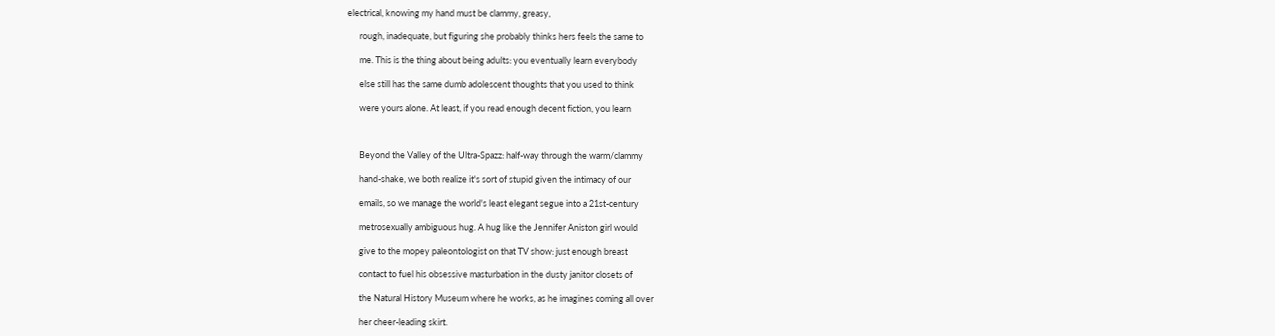electrical, knowing my hand must be clammy, greasy,

      rough, inadequate, but figuring she probably thinks hers feels the same to

      me. This is the thing about being adults: you eventually learn everybody

      else still has the same dumb adolescent thoughts that you used to think

      were yours alone. At least, if you read enough decent fiction, you learn



      Beyond the Valley of the Ultra-Spazz: half-way through the warm/clammy

      hand-shake, we both realize it's sort of stupid given the intimacy of our

      emails, so we manage the world's least elegant segue into a 21st-century

      metrosexually ambiguous hug. A hug like the Jennifer Aniston girl would

      give to the mopey paleontologist on that TV show: just enough breast

      contact to fuel his obsessive masturbation in the dusty janitor closets of

      the Natural History Museum where he works, as he imagines coming all over

      her cheer-leading skirt.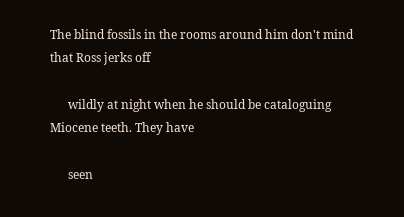The blind fossils in the rooms around him don't mind that Ross jerks off

      wildly at night when he should be cataloguing Miocene teeth. They have

      seen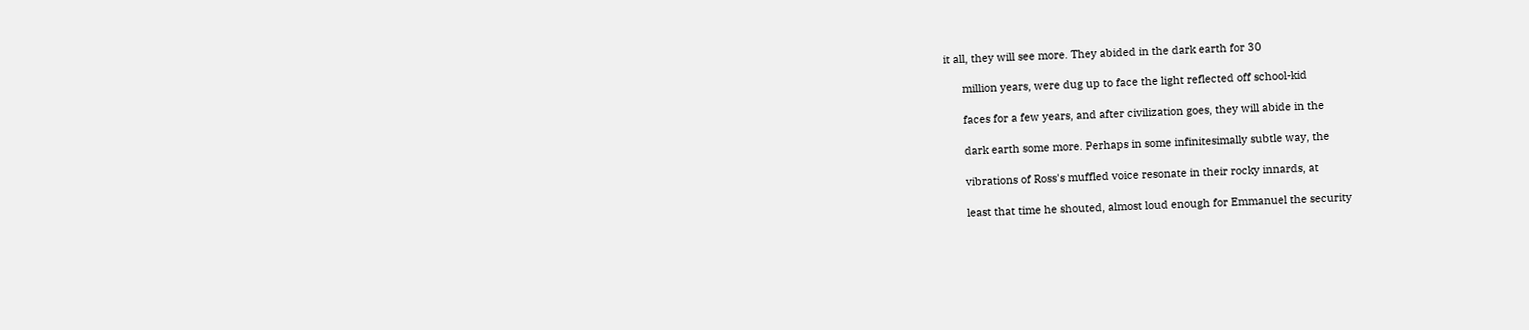it all, they will see more. They abided in the dark earth for 30

      million years, were dug up to face the light reflected off school-kid

      faces for a few years, and after civilization goes, they will abide in the

      dark earth some more. Perhaps in some infinitesimally subtle way, the

      vibrations of Ross's muffled voice resonate in their rocky innards, at

      least that time he shouted, almost loud enough for Emmanuel the security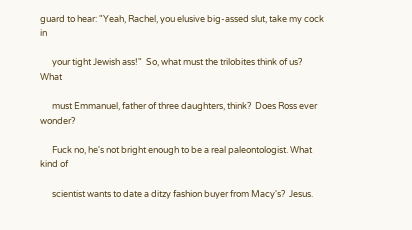guard to hear: "Yeah, Rachel, you elusive big-assed slut, take my cock in

      your tight Jewish ass!"  So, what must the trilobites think of us? What

      must Emmanuel, father of three daughters, think?  Does Ross ever wonder?

      Fuck no, he's not bright enough to be a real paleontologist. What kind of

      scientist wants to date a ditzy fashion buyer from Macy's?  Jesus.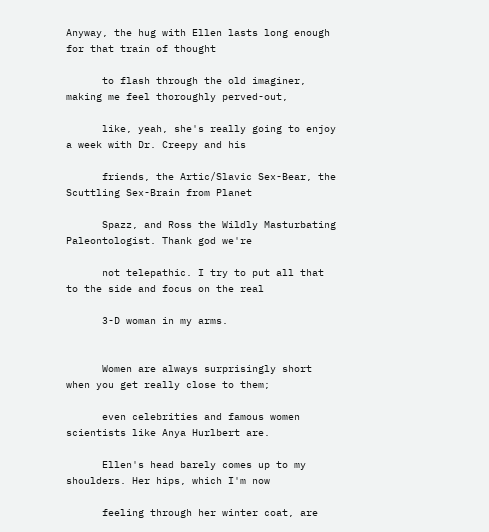Anyway, the hug with Ellen lasts long enough for that train of thought

      to flash through the old imaginer, making me feel thoroughly perved-out,

      like, yeah, she's really going to enjoy a week with Dr. Creepy and his

      friends, the Artic/Slavic Sex-Bear, the Scuttling Sex-Brain from Planet

      Spazz, and Ross the Wildly Masturbating Paleontologist. Thank god we're

      not telepathic. I try to put all that to the side and focus on the real

      3-D woman in my arms.


      Women are always surprisingly short when you get really close to them;

      even celebrities and famous women scientists like Anya Hurlbert are.

      Ellen's head barely comes up to my shoulders. Her hips, which I'm now

      feeling through her winter coat, are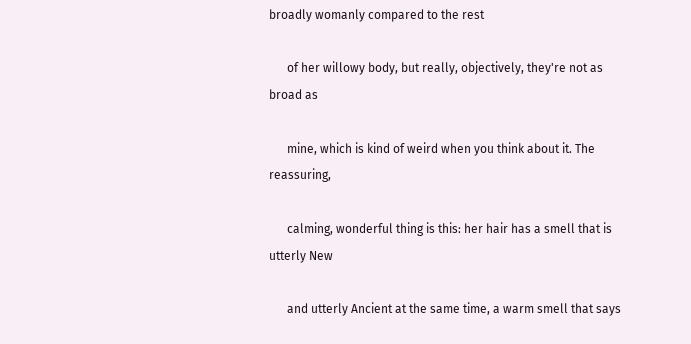broadly womanly compared to the rest

      of her willowy body, but really, objectively, they're not as broad as

      mine, which is kind of weird when you think about it. The reassuring,

      calming, wonderful thing is this: her hair has a smell that is utterly New

      and utterly Ancient at the same time, a warm smell that says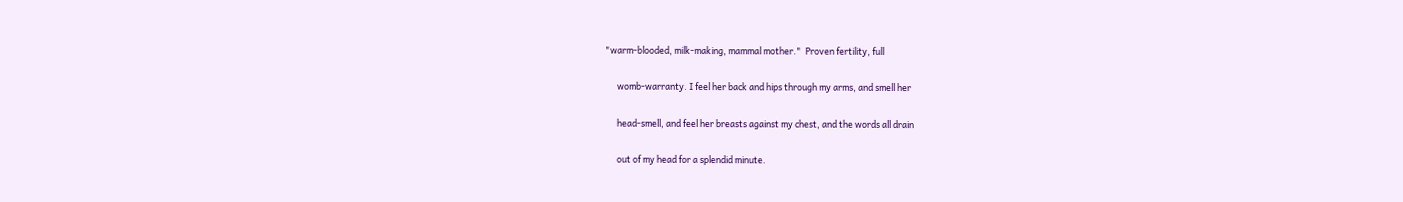"warm-blooded, milk-making, mammal mother."  Proven fertility, full

      womb-warranty. I feel her back and hips through my arms, and smell her

      head-smell, and feel her breasts against my chest, and the words all drain

      out of my head for a splendid minute.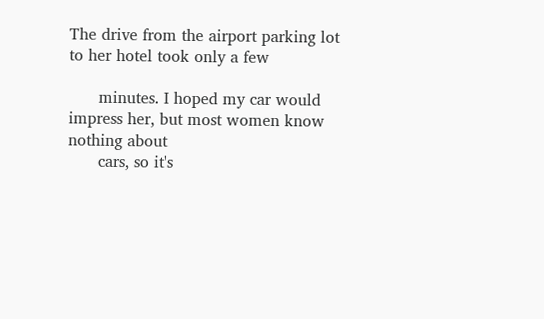The drive from the airport parking lot to her hotel took only a few

      minutes. I hoped my car would impress her, but most women know nothing about
      cars, so it's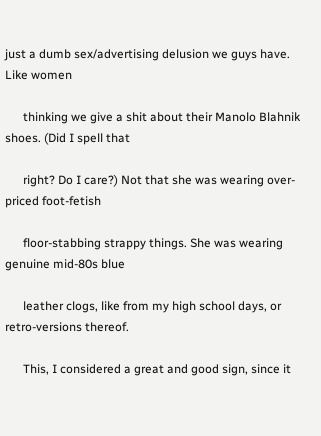just a dumb sex/advertising delusion we guys have. Like women

      thinking we give a shit about their Manolo Blahnik shoes. (Did I spell that

      right? Do I care?) Not that she was wearing over-priced foot-fetish

      floor-stabbing strappy things. She was wearing genuine mid-80s blue

      leather clogs, like from my high school days, or retro-versions thereof.

      This, I considered a great and good sign, since it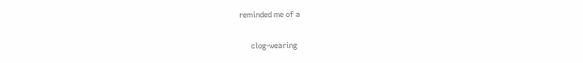reminded me of a

      clog-wearing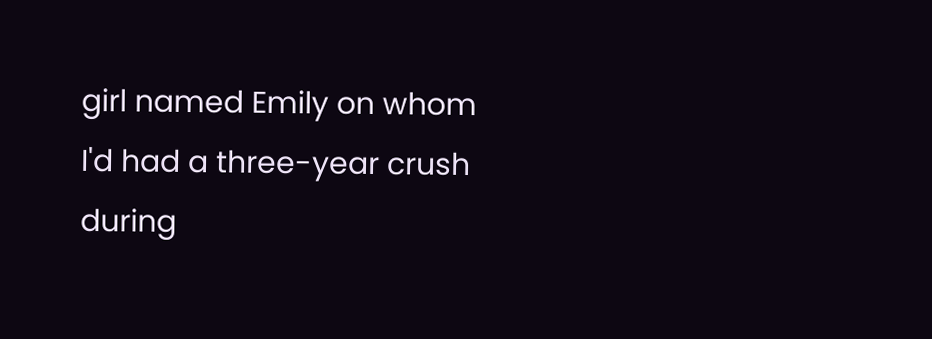girl named Emily on whom I'd had a three-year crush during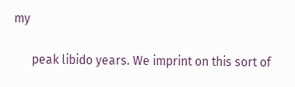my

      peak libido years. We imprint on this sort of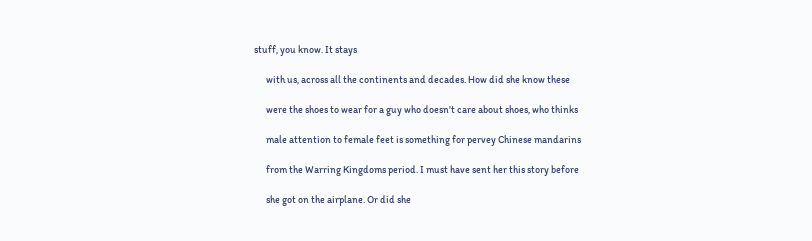stuff, you know. It stays

      with us, across all the continents and decades. How did she know these

      were the shoes to wear for a guy who doesn't care about shoes, who thinks

      male attention to female feet is something for pervey Chinese mandarins

      from the Warring Kingdoms period. I must have sent her this story before

      she got on the airplane. Or did she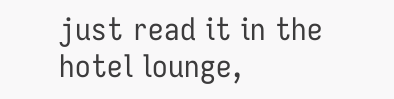just read it in the hotel lounge,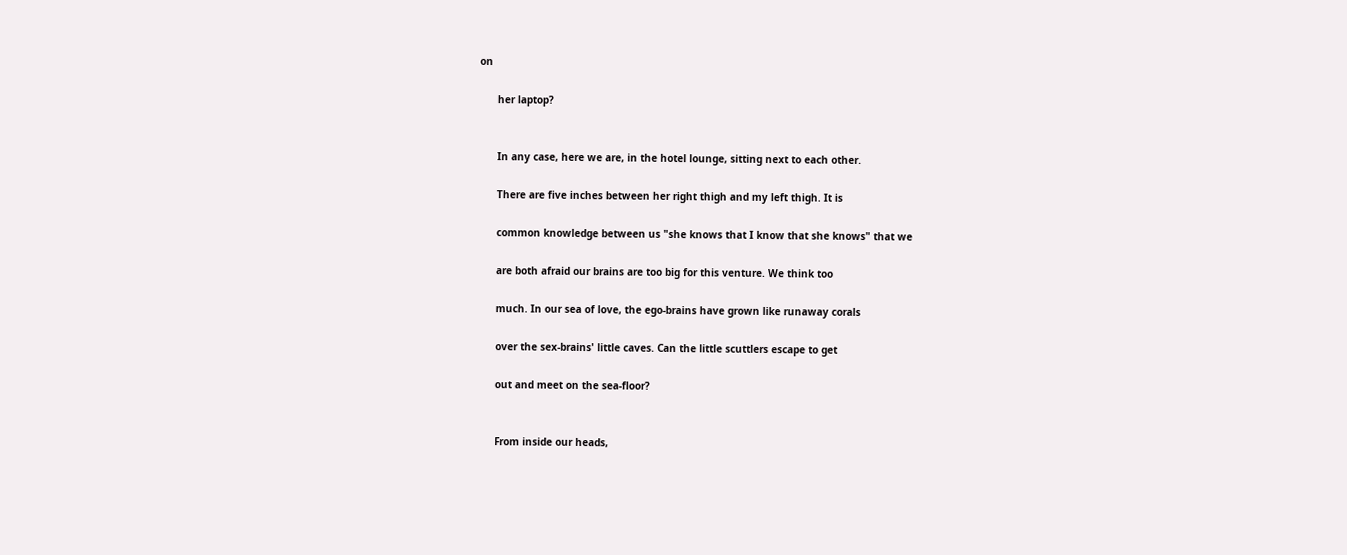on

      her laptop?


      In any case, here we are, in the hotel lounge, sitting next to each other.

      There are five inches between her right thigh and my left thigh. It is

      common knowledge between us "she knows that I know that she knows" that we

      are both afraid our brains are too big for this venture. We think too

      much. In our sea of love, the ego-brains have grown like runaway corals

      over the sex-brains' little caves. Can the little scuttlers escape to get

      out and meet on the sea-floor?


      From inside our heads,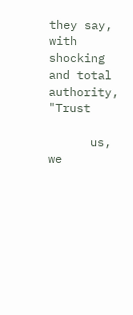they say, with shocking and total authority, "Trust

      us, we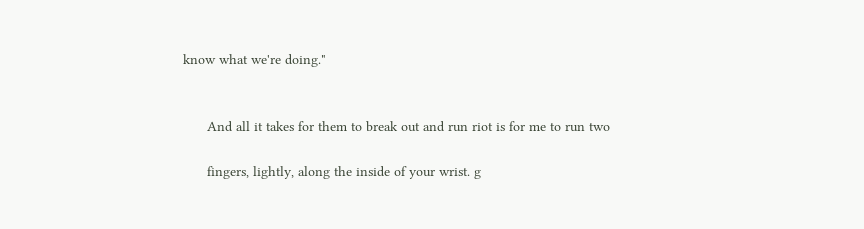know what we're doing."


      And all it takes for them to break out and run riot is for me to run two

      fingers, lightly, along the inside of your wrist. g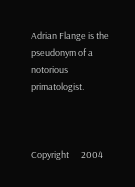Adrian Flange is the pseudonym of a notorious primatologist.



Copyright      2004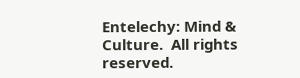Entelechy: Mind & Culture.  All rights reserved.